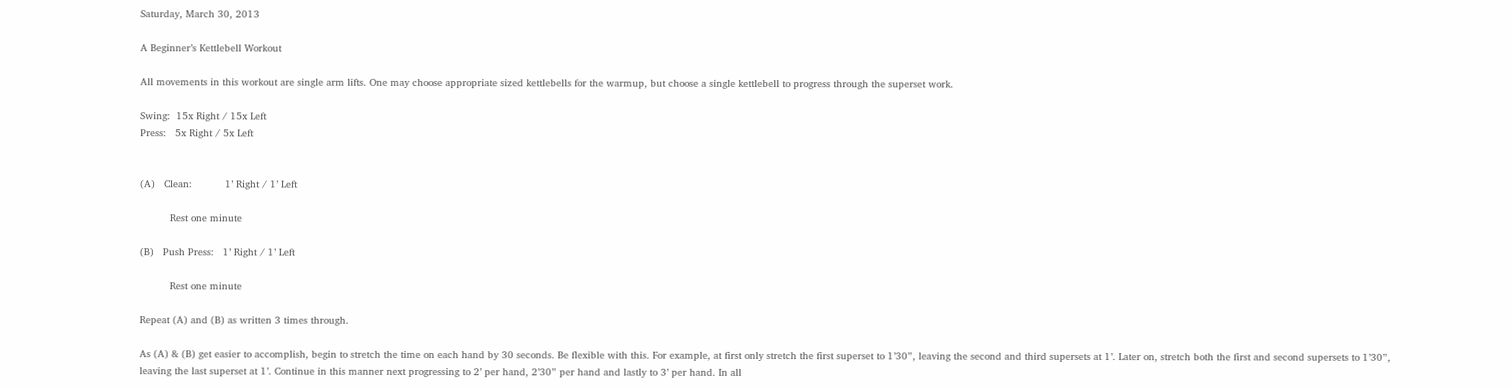Saturday, March 30, 2013

A Beginner’s Kettlebell Workout

All movements in this workout are single arm lifts. One may choose appropriate sized kettlebells for the warmup, but choose a single kettlebell to progress through the superset work.

Swing:  15x Right / 15x Left
Press:   5x Right / 5x Left


(A)   Clean:           1’ Right / 1’ Left

          Rest one minute

(B)   Push Press:   1’ Right / 1’ Left

          Rest one minute

Repeat (A) and (B) as written 3 times through.

As (A) & (B) get easier to accomplish, begin to stretch the time on each hand by 30 seconds. Be flexible with this. For example, at first only stretch the first superset to 1’30”, leaving the second and third supersets at 1’. Later on, stretch both the first and second supersets to 1’30”, leaving the last superset at 1’. Continue in this manner next progressing to 2’ per hand, 2’30” per hand and lastly to 3’ per hand. In all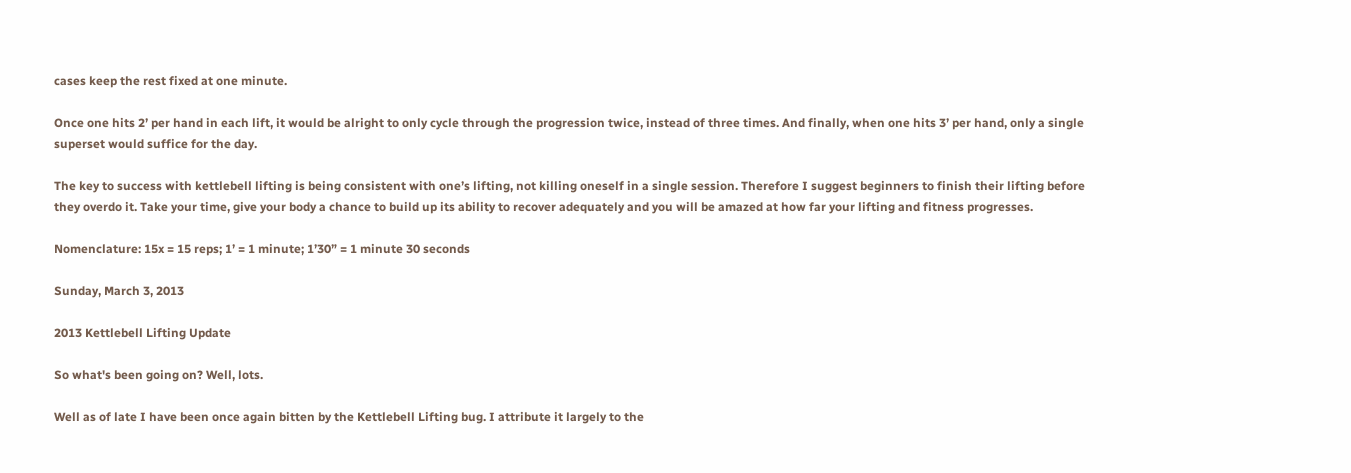cases keep the rest fixed at one minute.

Once one hits 2’ per hand in each lift, it would be alright to only cycle through the progression twice, instead of three times. And finally, when one hits 3’ per hand, only a single superset would suffice for the day.

The key to success with kettlebell lifting is being consistent with one’s lifting, not killing oneself in a single session. Therefore I suggest beginners to finish their lifting before they overdo it. Take your time, give your body a chance to build up its ability to recover adequately and you will be amazed at how far your lifting and fitness progresses.

Nomenclature: 15x = 15 reps; 1’ = 1 minute; 1’30” = 1 minute 30 seconds

Sunday, March 3, 2013

2013 Kettlebell Lifting Update

So what's been going on? Well, lots.

Well as of late I have been once again bitten by the Kettlebell Lifting bug. I attribute it largely to the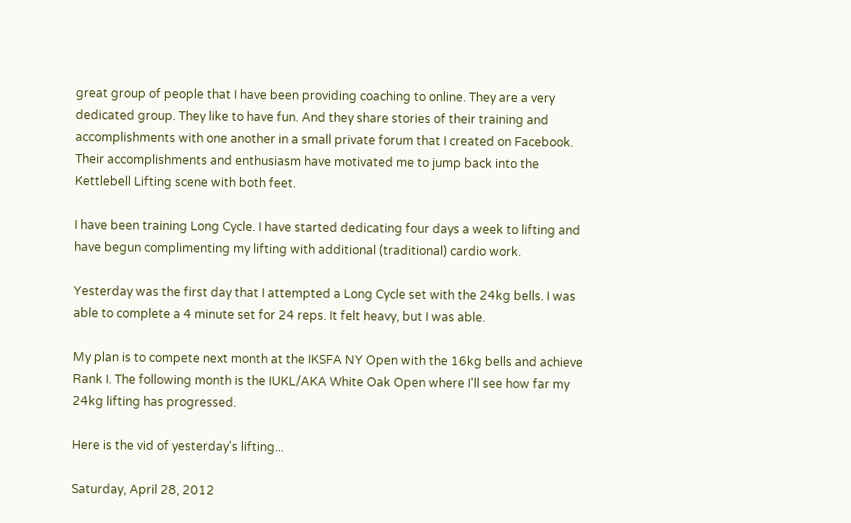great group of people that I have been providing coaching to online. They are a very dedicated group. They like to have fun. And they share stories of their training and accomplishments with one another in a small private forum that I created on Facebook. Their accomplishments and enthusiasm have motivated me to jump back into the Kettlebell Lifting scene with both feet.

I have been training Long Cycle. I have started dedicating four days a week to lifting and have begun complimenting my lifting with additional (traditional) cardio work.

Yesterday was the first day that I attempted a Long Cycle set with the 24kg bells. I was able to complete a 4 minute set for 24 reps. It felt heavy, but I was able.

My plan is to compete next month at the IKSFA NY Open with the 16kg bells and achieve Rank I. The following month is the IUKL/AKA White Oak Open where I'll see how far my 24kg lifting has progressed.

Here is the vid of yesterday's lifting...

Saturday, April 28, 2012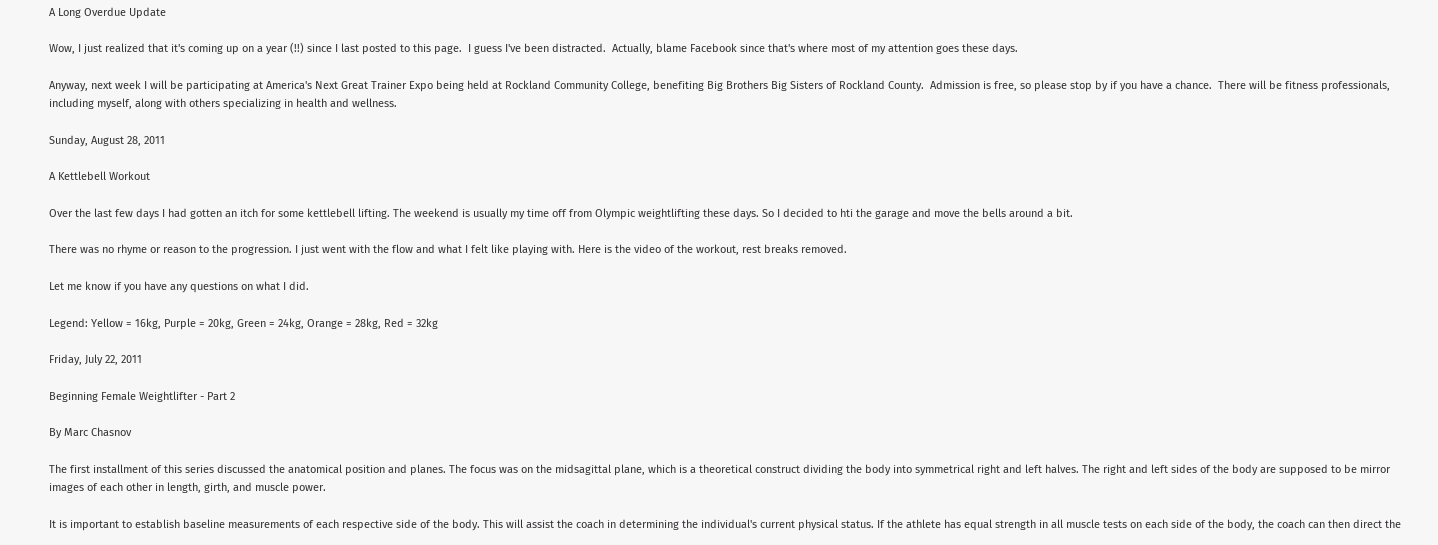A Long Overdue Update

Wow, I just realized that it's coming up on a year (!!) since I last posted to this page.  I guess I've been distracted.  Actually, blame Facebook since that's where most of my attention goes these days.

Anyway, next week I will be participating at America's Next Great Trainer Expo being held at Rockland Community College, benefiting Big Brothers Big Sisters of Rockland County.  Admission is free, so please stop by if you have a chance.  There will be fitness professionals, including myself, along with others specializing in health and wellness.

Sunday, August 28, 2011

A Kettlebell Workout

Over the last few days I had gotten an itch for some kettlebell lifting. The weekend is usually my time off from Olympic weightlifting these days. So I decided to hti the garage and move the bells around a bit.

There was no rhyme or reason to the progression. I just went with the flow and what I felt like playing with. Here is the video of the workout, rest breaks removed.

Let me know if you have any questions on what I did.

Legend: Yellow = 16kg, Purple = 20kg, Green = 24kg, Orange = 28kg, Red = 32kg

Friday, July 22, 2011

Beginning Female Weightlifter - Part 2

By Marc Chasnov

The first installment of this series discussed the anatomical position and planes. The focus was on the midsagittal plane, which is a theoretical construct dividing the body into symmetrical right and left halves. The right and left sides of the body are supposed to be mirror images of each other in length, girth, and muscle power.

It is important to establish baseline measurements of each respective side of the body. This will assist the coach in determining the individual's current physical status. If the athlete has equal strength in all muscle tests on each side of the body, the coach can then direct the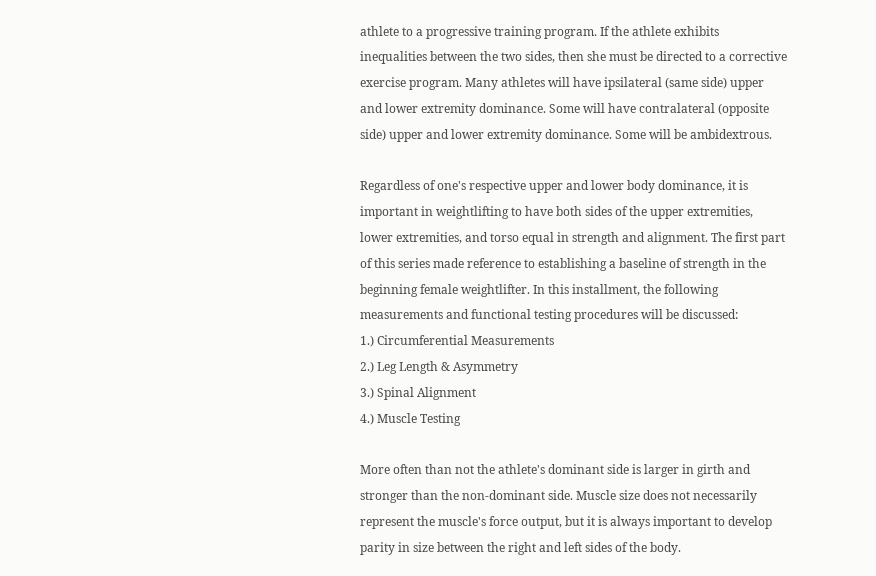athlete to a progressive training program. If the athlete exhibits inequalities between the two sides, then she must be directed to a corrective exercise program. Many athletes will have ipsilateral (same side) upper and lower extremity dominance. Some will have contralateral (opposite side) upper and lower extremity dominance. Some will be ambidextrous.

Regardless of one's respective upper and lower body dominance, it is important in weightlifting to have both sides of the upper extremities, lower extremities, and torso equal in strength and alignment. The first part of this series made reference to establishing a baseline of strength in the beginning female weightlifter. In this installment, the following measurements and functional testing procedures will be discussed:
1.) Circumferential Measurements
2.) Leg Length & Asymmetry
3.) Spinal Alignment
4.) Muscle Testing

More often than not the athlete's dominant side is larger in girth and stronger than the non-dominant side. Muscle size does not necessarily represent the muscle's force output, but it is always important to develop parity in size between the right and left sides of the body.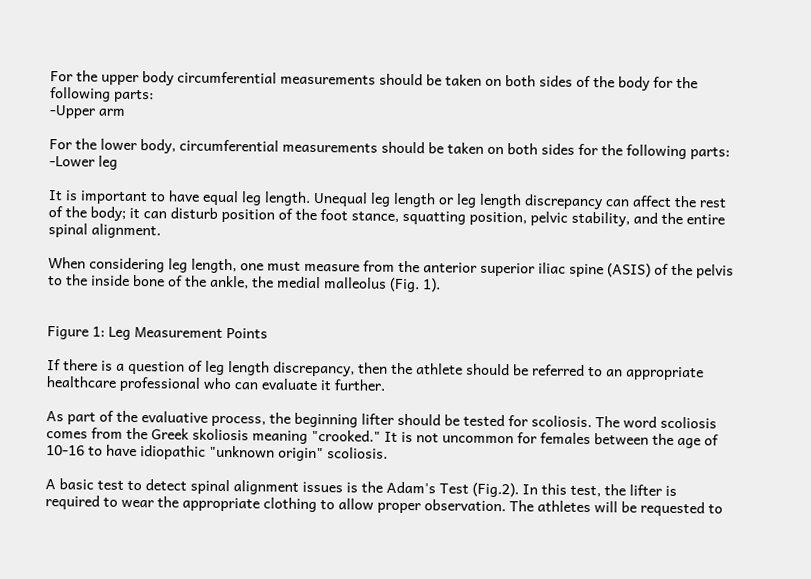For the upper body circumferential measurements should be taken on both sides of the body for the following parts:
-Upper arm

For the lower body, circumferential measurements should be taken on both sides for the following parts:
-Lower leg

It is important to have equal leg length. Unequal leg length or leg length discrepancy can affect the rest of the body; it can disturb position of the foot stance, squatting position, pelvic stability, and the entire spinal alignment.

When considering leg length, one must measure from the anterior superior iliac spine (ASIS) of the pelvis to the inside bone of the ankle, the medial malleolus (Fig. 1).


Figure 1: Leg Measurement Points

If there is a question of leg length discrepancy, then the athlete should be referred to an appropriate healthcare professional who can evaluate it further.

As part of the evaluative process, the beginning lifter should be tested for scoliosis. The word scoliosis comes from the Greek skoliosis meaning "crooked." It is not uncommon for females between the age of 10-16 to have idiopathic "unknown origin" scoliosis.

A basic test to detect spinal alignment issues is the Adam's Test (Fig.2). In this test, the lifter is required to wear the appropriate clothing to allow proper observation. The athletes will be requested to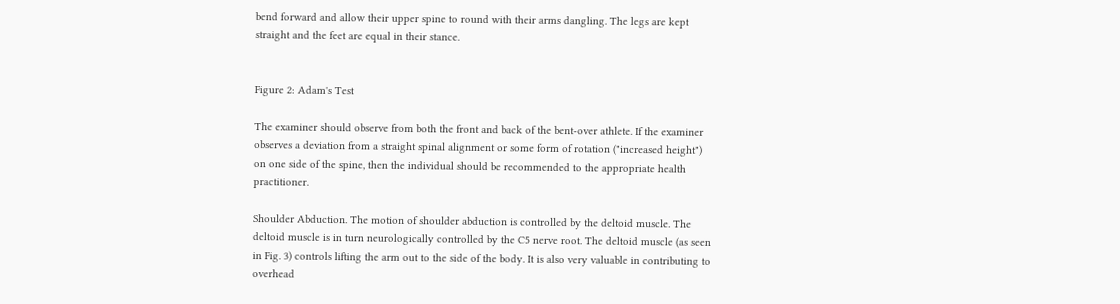bend forward and allow their upper spine to round with their arms dangling. The legs are kept straight and the feet are equal in their stance.


Figure 2: Adam's Test

The examiner should observe from both the front and back of the bent-over athlete. If the examiner observes a deviation from a straight spinal alignment or some form of rotation ("increased height") on one side of the spine, then the individual should be recommended to the appropriate health practitioner.

Shoulder Abduction. The motion of shoulder abduction is controlled by the deltoid muscle. The deltoid muscle is in turn neurologically controlled by the C5 nerve root. The deltoid muscle (as seen in Fig. 3) controls lifting the arm out to the side of the body. It is also very valuable in contributing to overhead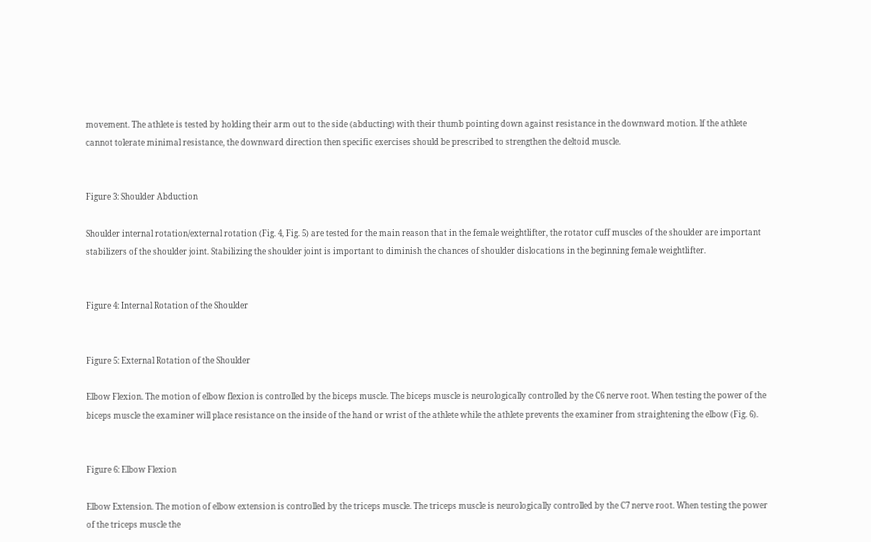movement. The athlete is tested by holding their arm out to the side (abducting) with their thumb pointing down against resistance in the downward motion. lf the athlete cannot tolerate minimal resistance, the downward direction then specific exercises should be prescribed to strengthen the deltoid muscle.


Figure 3: Shoulder Abduction

Shoulder internal rotation/external rotation (Fig. 4, Fig. 5) are tested for the main reason that in the female weightlifter, the rotator cuff muscles of the shoulder are important stabilizers of the shoulder joint. Stabilizing the shoulder joint is important to diminish the chances of shoulder dislocations in the beginning female weightlifter.


Figure 4: Internal Rotation of the Shoulder


Figure 5: External Rotation of the Shoulder

Elbow Flexion. The motion of elbow flexion is controlled by the biceps muscle. The biceps muscle is neurologically controlled by the C6 nerve root. When testing the power of the biceps muscle the examiner will place resistance on the inside of the hand or wrist of the athlete while the athlete prevents the examiner from straightening the elbow (Fig. 6).


Figure 6: Elbow Flexion

Elbow Extension. The motion of elbow extension is controlled by the triceps muscle. The triceps muscle is neurologically controlled by the C7 nerve root. When testing the power of the triceps muscle the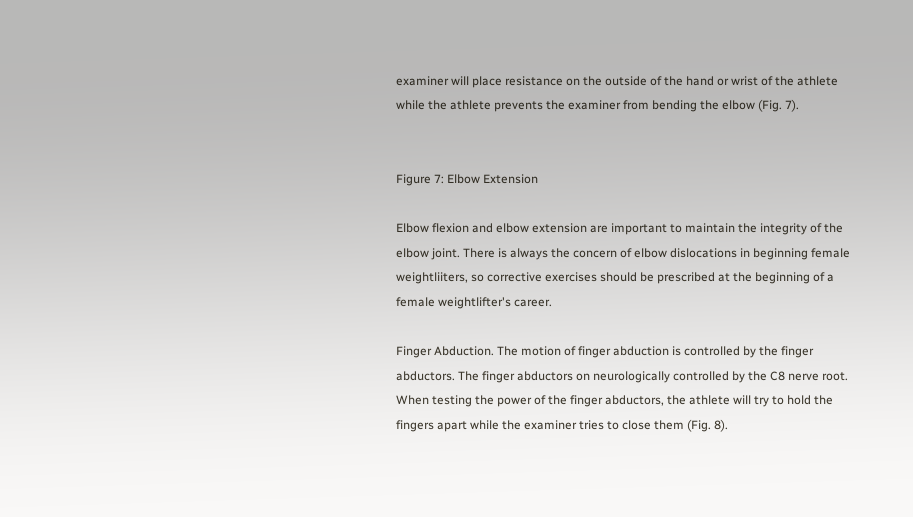examiner will place resistance on the outside of the hand or wrist of the athlete while the athlete prevents the examiner from bending the elbow (Fig. 7).


Figure 7: Elbow Extension

Elbow flexion and elbow extension are important to maintain the integrity of the elbow joint. There is always the concern of elbow dislocations in beginning female weightliiters, so corrective exercises should be prescribed at the beginning of a female weightlifter's career.

Finger Abduction. The motion of finger abduction is controlled by the finger abductors. The finger abductors on neurologically controlled by the C8 nerve root. When testing the power of the finger abductors, the athlete will try to hold the fingers apart while the examiner tries to close them (Fig. 8).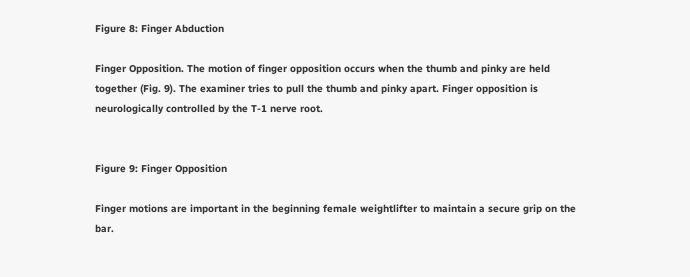Figure 8: Finger Abduction

Finger Opposition. The motion of finger opposition occurs when the thumb and pinky are held together (Fig. 9). The examiner tries to pull the thumb and pinky apart. Finger opposition is neurologically controlled by the T-1 nerve root.


Figure 9: Finger Opposition

Finger motions are important in the beginning female weightlifter to maintain a secure grip on the bar.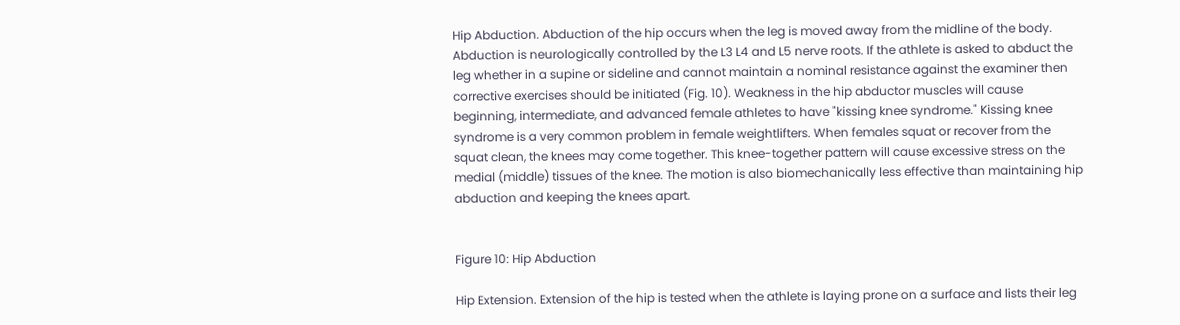Hip Abduction. Abduction of the hip occurs when the leg is moved away from the midline of the body. Abduction is neurologically controlled by the L3 L4 and L5 nerve roots. If the athlete is asked to abduct the leg whether in a supine or sideline and cannot maintain a nominal resistance against the examiner then corrective exercises should be initiated (Fig. 10). Weakness in the hip abductor muscles will cause beginning, intermediate, and advanced female athletes to have "kissing knee syndrome." Kissing knee syndrome is a very common problem in female weightlifters. When females squat or recover from the squat clean, the knees may come together. This knee-together pattern will cause excessive stress on the medial (middle) tissues of the knee. The motion is also biomechanically less effective than maintaining hip abduction and keeping the knees apart.


Figure 10: Hip Abduction

Hip Extension. Extension of the hip is tested when the athlete is laying prone on a surface and lists their leg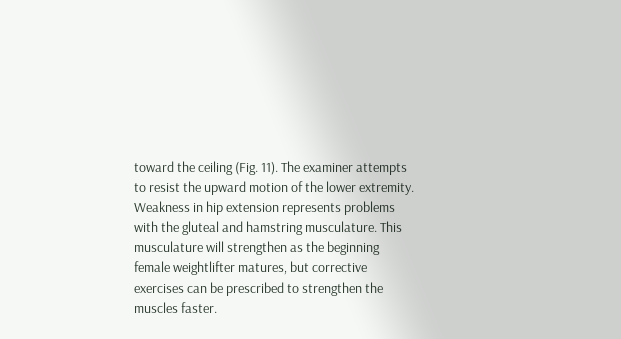toward the ceiling (Fig. 11). The examiner attempts to resist the upward motion of the lower extremity. Weakness in hip extension represents problems with the gluteal and hamstring musculature. This musculature will strengthen as the beginning female weightlifter matures, but corrective exercises can be prescribed to strengthen the muscles faster.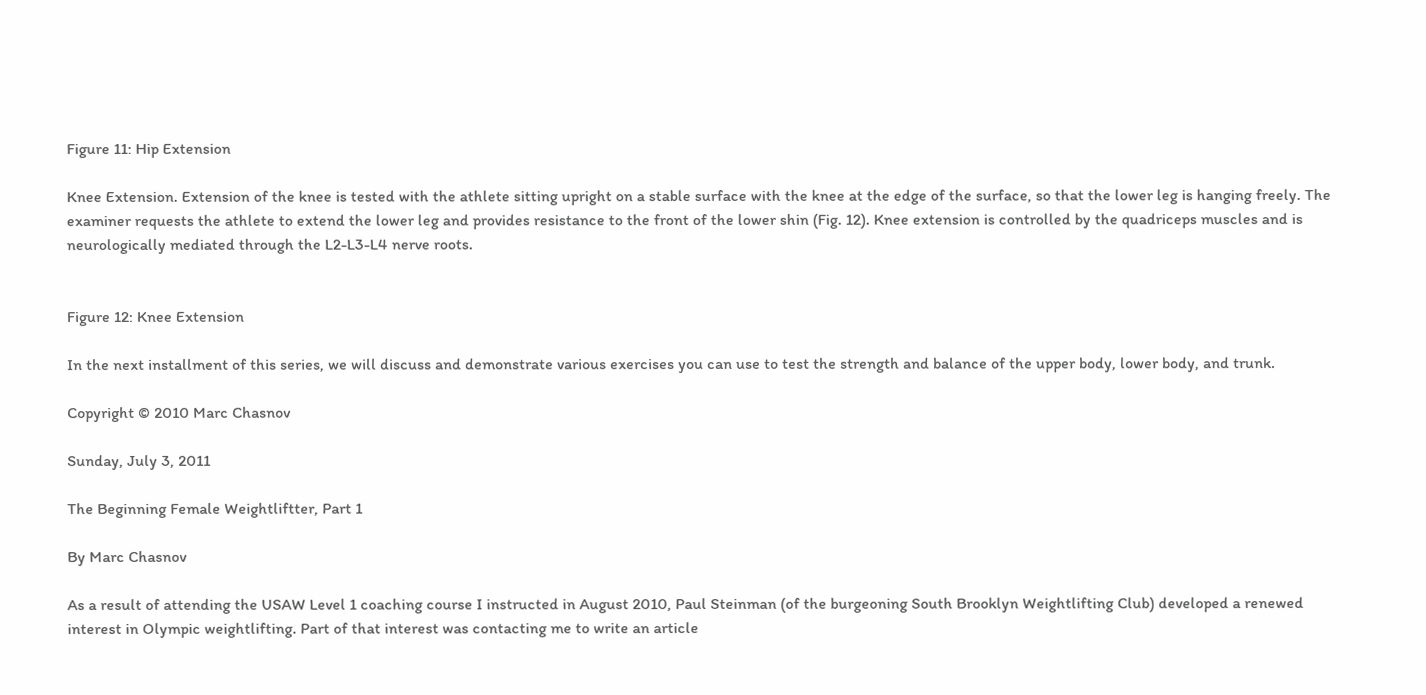Figure 11: Hip Extension

Knee Extension. Extension of the knee is tested with the athlete sitting upright on a stable surface with the knee at the edge of the surface, so that the lower leg is hanging freely. The examiner requests the athlete to extend the lower leg and provides resistance to the front of the lower shin (Fig. 12). Knee extension is controlled by the quadriceps muscles and is neurologically mediated through the L2-L3-L4 nerve roots.


Figure 12: Knee Extension

In the next installment of this series, we will discuss and demonstrate various exercises you can use to test the strength and balance of the upper body, lower body, and trunk.

Copyright © 2010 Marc Chasnov

Sunday, July 3, 2011

The Beginning Female Weightliftter, Part 1

By Marc Chasnov

As a result of attending the USAW Level 1 coaching course I instructed in August 2010, Paul Steinman (of the burgeoning South Brooklyn Weightlifting Club) developed a renewed interest in Olympic weightlifting. Part of that interest was contacting me to write an article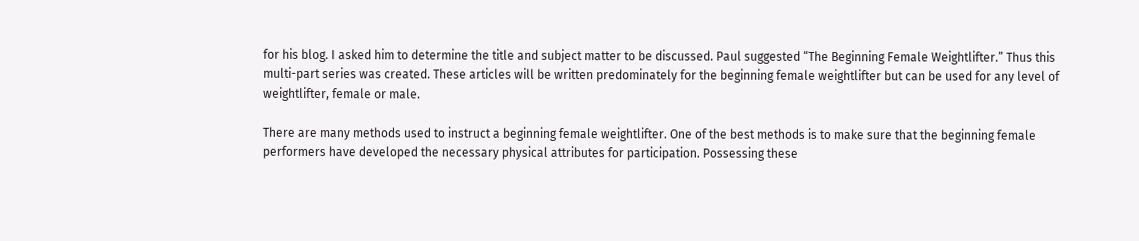for his blog. I asked him to determine the title and subject matter to be discussed. Paul suggested “The Beginning Female Weightlifter.” Thus this multi-part series was created. These articles will be written predominately for the beginning female weightlifter but can be used for any level of weightlifter, female or male.

There are many methods used to instruct a beginning female weightlifter. One of the best methods is to make sure that the beginning female performers have developed the necessary physical attributes for participation. Possessing these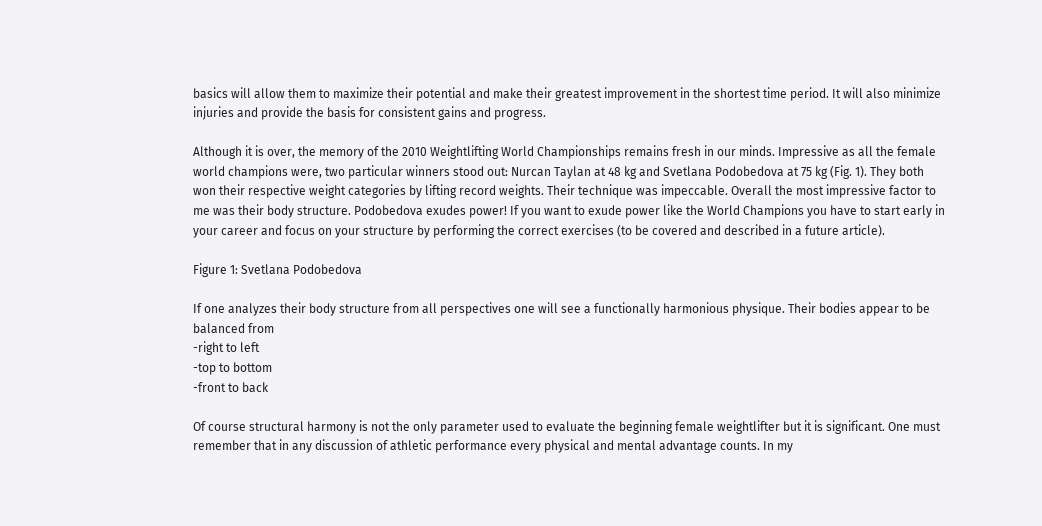basics will allow them to maximize their potential and make their greatest improvement in the shortest time period. It will also minimize injuries and provide the basis for consistent gains and progress.

Although it is over, the memory of the 2010 Weightlifting World Championships remains fresh in our minds. Impressive as all the female world champions were, two particular winners stood out: Nurcan Taylan at 48 kg and Svetlana Podobedova at 75 kg (Fig. 1). They both won their respective weight categories by lifting record weights. Their technique was impeccable. Overall the most impressive factor to me was their body structure. Podobedova exudes power! If you want to exude power like the World Champions you have to start early in your career and focus on your structure by performing the correct exercises (to be covered and described in a future article).

Figure 1: Svetlana Podobedova

If one analyzes their body structure from all perspectives one will see a functionally harmonious physique. Their bodies appear to be balanced from
-right to left
-top to bottom
-front to back

Of course structural harmony is not the only parameter used to evaluate the beginning female weightlifter but it is significant. One must remember that in any discussion of athletic performance every physical and mental advantage counts. In my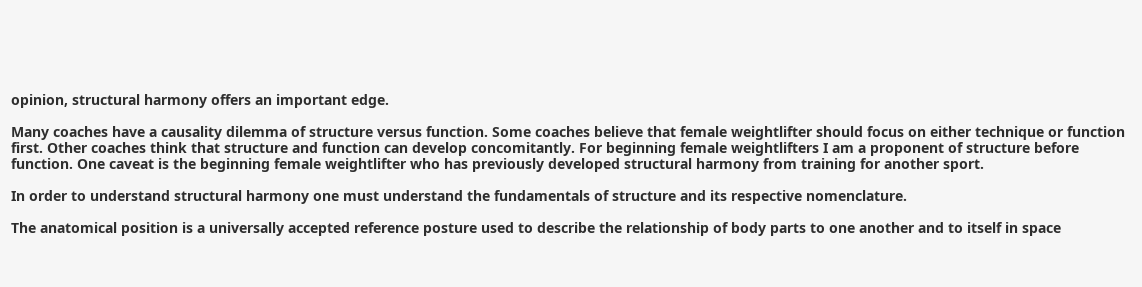opinion, structural harmony offers an important edge.

Many coaches have a causality dilemma of structure versus function. Some coaches believe that female weightlifter should focus on either technique or function first. Other coaches think that structure and function can develop concomitantly. For beginning female weightlifters I am a proponent of structure before function. One caveat is the beginning female weightlifter who has previously developed structural harmony from training for another sport.

In order to understand structural harmony one must understand the fundamentals of structure and its respective nomenclature.

The anatomical position is a universally accepted reference posture used to describe the relationship of body parts to one another and to itself in space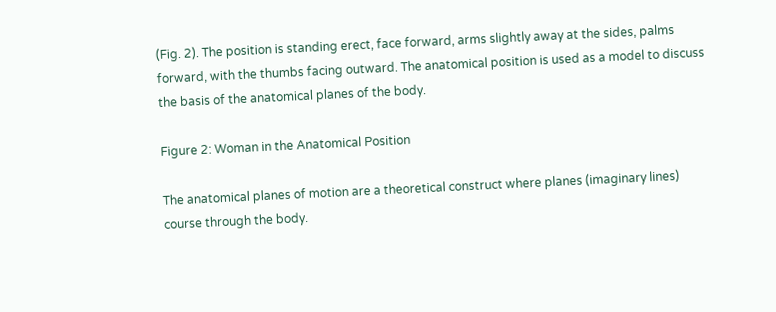(Fig. 2). The position is standing erect, face forward, arms slightly away at the sides, palms forward, with the thumbs facing outward. The anatomical position is used as a model to discuss the basis of the anatomical planes of the body.

Figure 2: Woman in the Anatomical Position

The anatomical planes of motion are a theoretical construct where planes (imaginary lines) course through the body.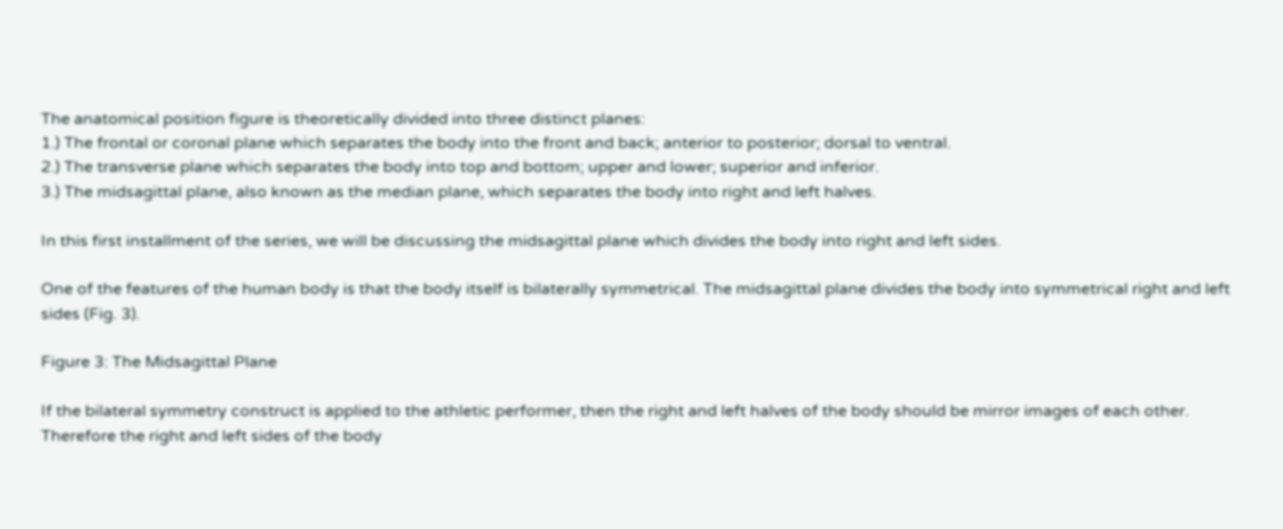The anatomical position figure is theoretically divided into three distinct planes:
1.) The frontal or coronal plane which separates the body into the front and back; anterior to posterior; dorsal to ventral.
2.) The transverse plane which separates the body into top and bottom; upper and lower; superior and inferior.
3.) The midsagittal plane, also known as the median plane, which separates the body into right and left halves.

In this first installment of the series, we will be discussing the midsagittal plane which divides the body into right and left sides.

One of the features of the human body is that the body itself is bilaterally symmetrical. The midsagittal plane divides the body into symmetrical right and left sides (Fig. 3).

Figure 3: The Midsagittal Plane

If the bilateral symmetry construct is applied to the athletic performer, then the right and left halves of the body should be mirror images of each other. Therefore the right and left sides of the body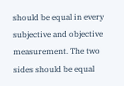should be equal in every subjective and objective measurement. The two sides should be equal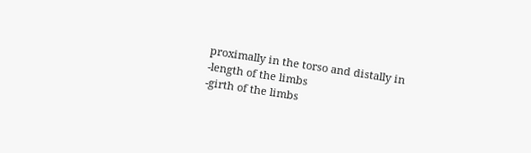proximally in the torso and distally in
-length of the limbs
-girth of the limbs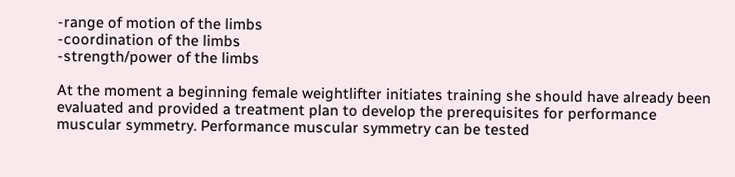-range of motion of the limbs
-coordination of the limbs
-strength/power of the limbs

At the moment a beginning female weightlifter initiates training she should have already been evaluated and provided a treatment plan to develop the prerequisites for performance muscular symmetry. Performance muscular symmetry can be tested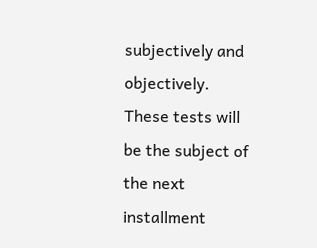subjectively and objectively. These tests will be the subject of the next installment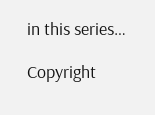in this series…

Copyright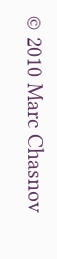© 2010 Marc Chasnov